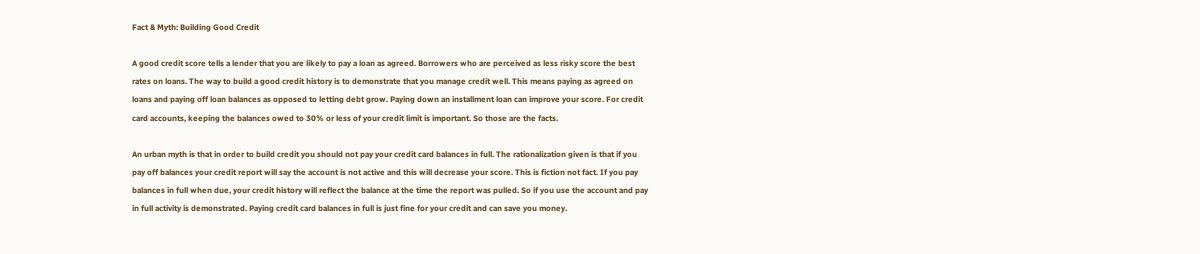Fact & Myth: Building Good Credit

A good credit score tells a lender that you are likely to pay a loan as agreed. Borrowers who are perceived as less risky score the best rates on loans. The way to build a good credit history is to demonstrate that you manage credit well. This means paying as agreed on loans and paying off loan balances as opposed to letting debt grow. Paying down an installment loan can improve your score. For credit card accounts, keeping the balances owed to 30% or less of your credit limit is important. So those are the facts.

An urban myth is that in order to build credit you should not pay your credit card balances in full. The rationalization given is that if you pay off balances your credit report will say the account is not active and this will decrease your score. This is fiction not fact. If you pay balances in full when due, your credit history will reflect the balance at the time the report was pulled. So if you use the account and pay in full activity is demonstrated. Paying credit card balances in full is just fine for your credit and can save you money.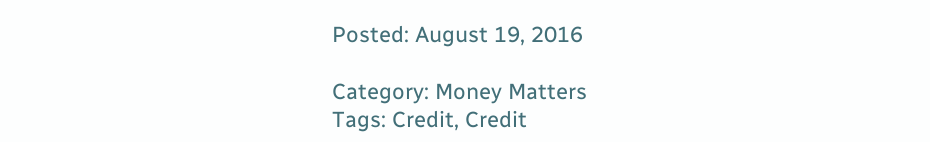Posted: August 19, 2016

Category: Money Matters
Tags: Credit, Credit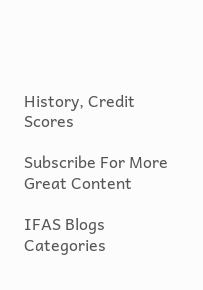History, Credit Scores

Subscribe For More Great Content

IFAS Blogs Categories